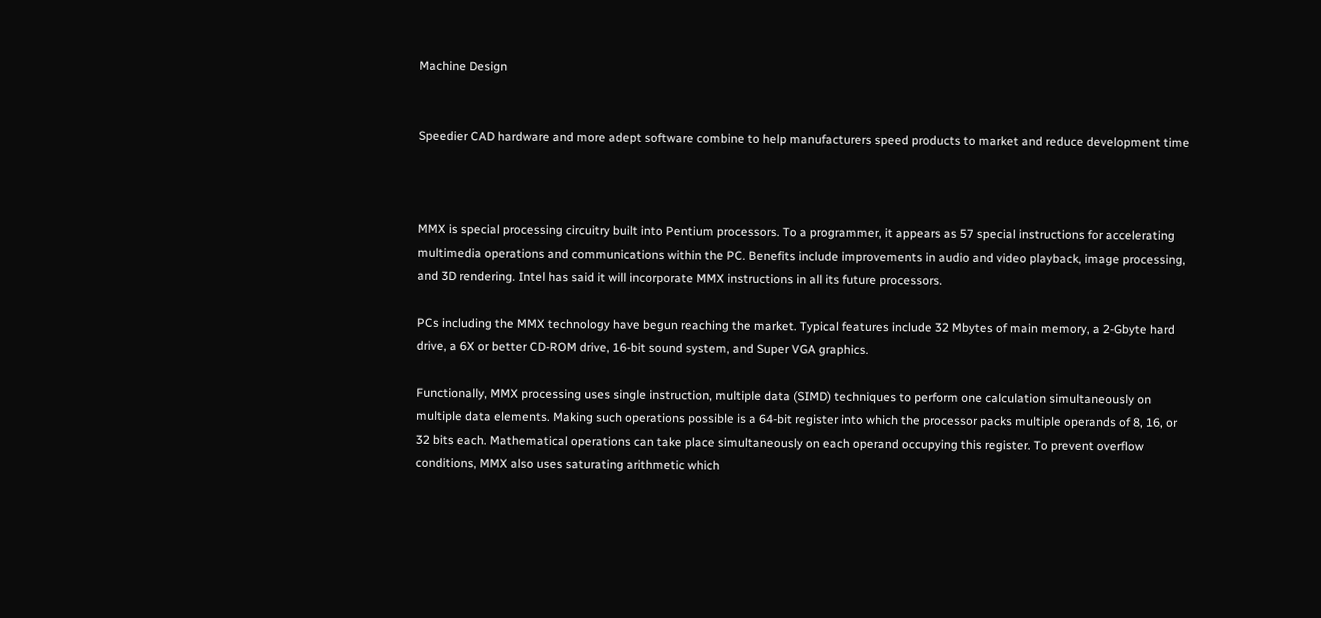Machine Design


Speedier CAD hardware and more adept software combine to help manufacturers speed products to market and reduce development time



MMX is special processing circuitry built into Pentium processors. To a programmer, it appears as 57 special instructions for accelerating multimedia operations and communications within the PC. Benefits include improvements in audio and video playback, image processing, and 3D rendering. Intel has said it will incorporate MMX instructions in all its future processors.

PCs including the MMX technology have begun reaching the market. Typical features include 32 Mbytes of main memory, a 2-Gbyte hard drive, a 6X or better CD-ROM drive, 16-bit sound system, and Super VGA graphics.

Functionally, MMX processing uses single instruction, multiple data (SIMD) techniques to perform one calculation simultaneously on multiple data elements. Making such operations possible is a 64-bit register into which the processor packs multiple operands of 8, 16, or 32 bits each. Mathematical operations can take place simultaneously on each operand occupying this register. To prevent overflow conditions, MMX also uses saturating arithmetic which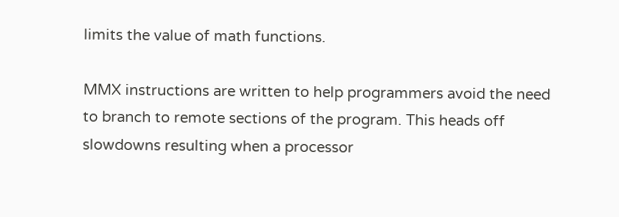limits the value of math functions.

MMX instructions are written to help programmers avoid the need to branch to remote sections of the program. This heads off slowdowns resulting when a processor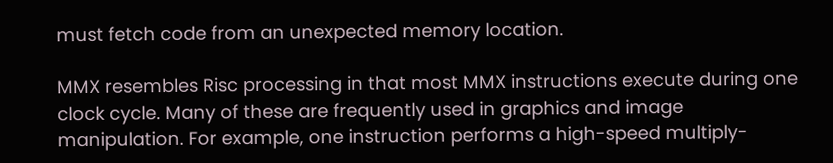must fetch code from an unexpected memory location.

MMX resembles Risc processing in that most MMX instructions execute during one clock cycle. Many of these are frequently used in graphics and image manipulation. For example, one instruction performs a high-speed multiply-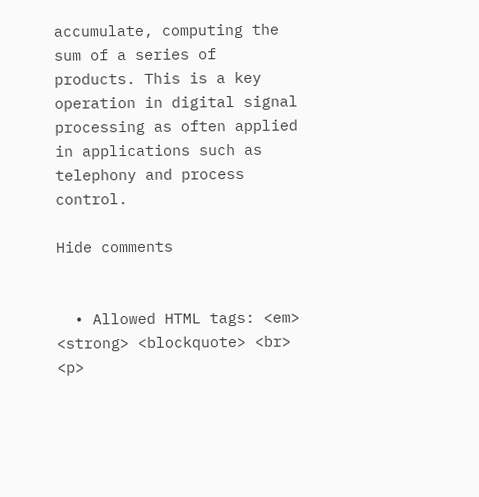accumulate, computing the sum of a series of products. This is a key operation in digital signal processing as often applied in applications such as telephony and process control.

Hide comments


  • Allowed HTML tags: <em> <strong> <blockquote> <br> <p>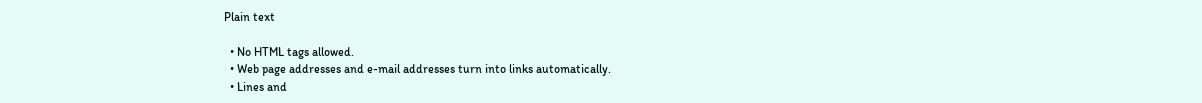Plain text

  • No HTML tags allowed.
  • Web page addresses and e-mail addresses turn into links automatically.
  • Lines and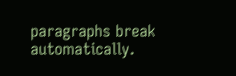paragraphs break automatically.